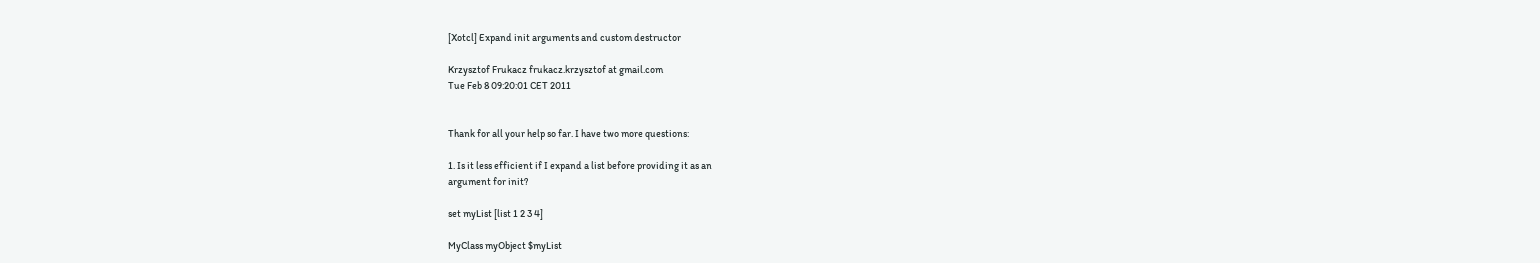[Xotcl] Expand init arguments and custom destructor

Krzysztof Frukacz frukacz.krzysztof at gmail.com
Tue Feb 8 09:20:01 CET 2011


Thank for all your help so far. I have two more questions:

1. Is it less efficient if I expand a list before providing it as an
argument for init?

set myList [list 1 2 3 4]

MyClass myObject $myList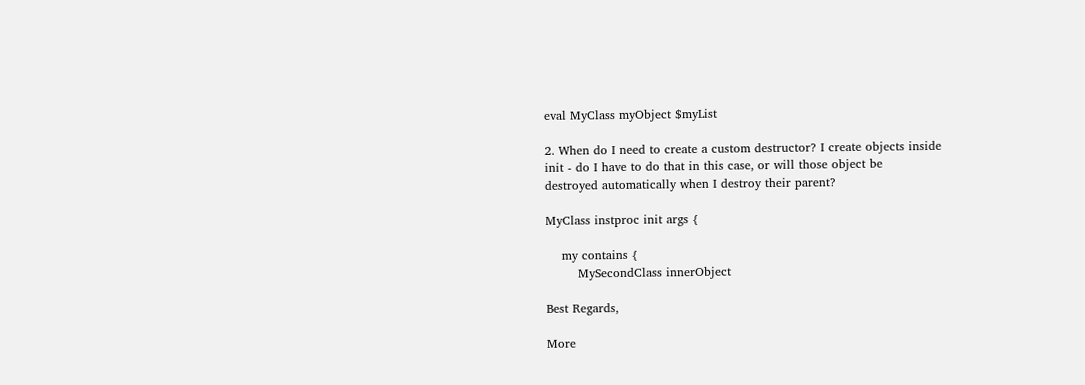eval MyClass myObject $myList

2. When do I need to create a custom destructor? I create objects inside
init - do I have to do that in this case, or will those object be
destroyed automatically when I destroy their parent?

MyClass instproc init args {

    my contains {
        MySecondClass innerObject

Best Regards,

More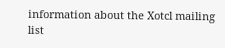information about the Xotcl mailing list